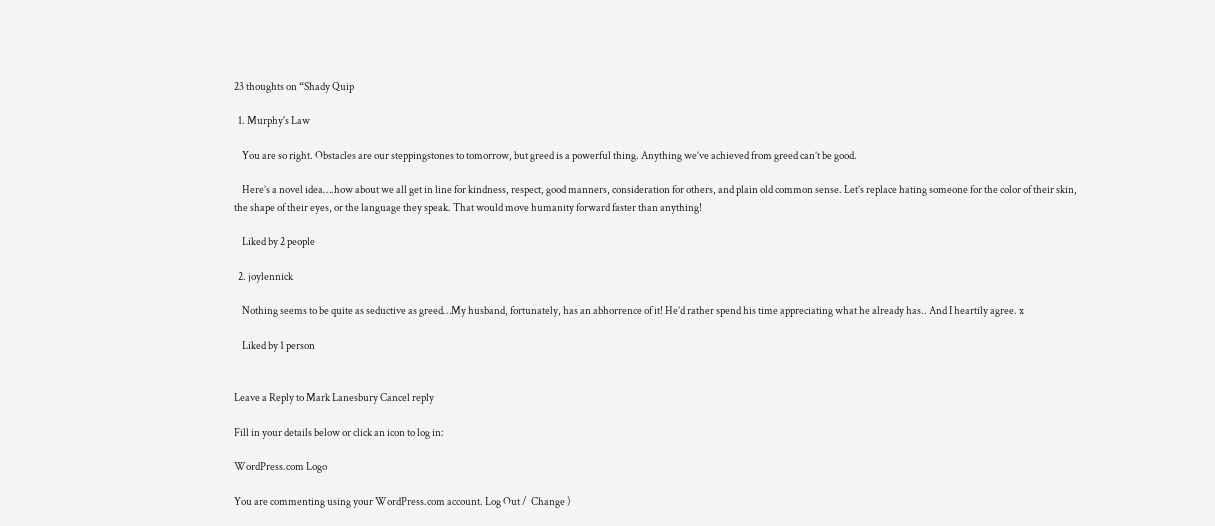23 thoughts on “Shady Quip

  1. Murphy's Law

    You are so right. Obstacles are our steppingstones to tomorrow, but greed is a powerful thing. Anything we’ve achieved from greed can’t be good.

    Here’s a novel idea….how about we all get in line for kindness, respect, good manners, consideration for others, and plain old common sense. Let’s replace hating someone for the color of their skin, the shape of their eyes, or the language they speak. That would move humanity forward faster than anything!

    Liked by 2 people

  2. joylennick

    Nothing seems to be quite as seductive as greed…My husband, fortunately, has an abhorrence of it! He’d rather spend his time appreciating what he already has.. And I heartily agree. x

    Liked by 1 person


Leave a Reply to Mark Lanesbury Cancel reply

Fill in your details below or click an icon to log in:

WordPress.com Logo

You are commenting using your WordPress.com account. Log Out /  Change )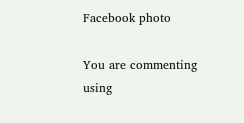Facebook photo

You are commenting using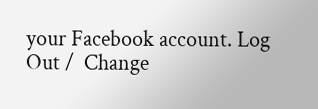your Facebook account. Log Out /  Change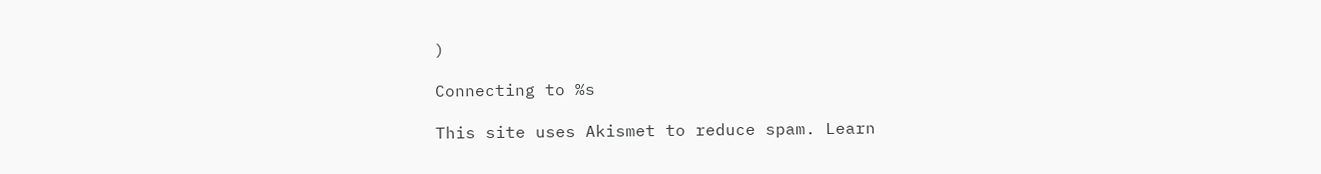)

Connecting to %s

This site uses Akismet to reduce spam. Learn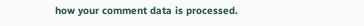how your comment data is processed.